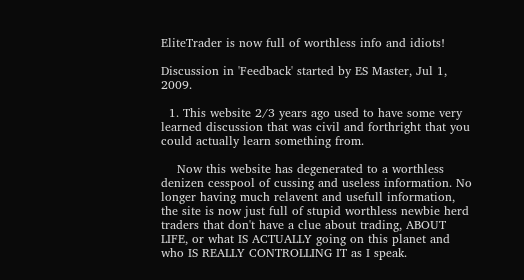EliteTrader is now full of worthless info and idiots!

Discussion in 'Feedback' started by ES Master, Jul 1, 2009.

  1. This website 2/3 years ago used to have some very learned discussion that was civil and forthright that you could actually learn something from.

    Now this website has degenerated to a worthless denizen cesspool of cussing and useless information. No longer having much relavent and usefull information, the site is now just full of stupid worthless newbie herd traders that don't have a clue about trading, ABOUT LIFE, or what IS ACTUALLY going on this planet and who IS REALLY CONTROLLING IT as I speak.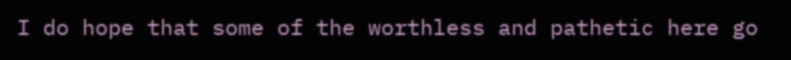I do hope that some of the worthless and pathetic here go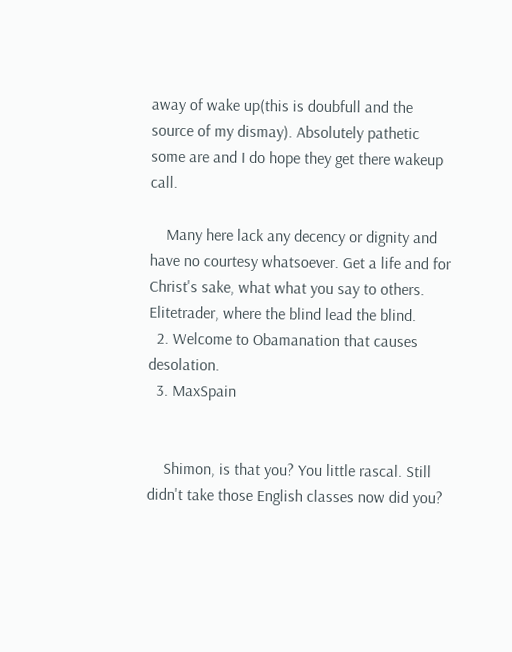away of wake up(this is doubfull and the source of my dismay). Absolutely pathetic some are and I do hope they get there wakeup call.

    Many here lack any decency or dignity and have no courtesy whatsoever. Get a life and for Christ's sake, what what you say to others. Elitetrader, where the blind lead the blind.
  2. Welcome to Obamanation that causes desolation.
  3. MaxSpain


    Shimon, is that you? You little rascal. Still didn't take those English classes now did you?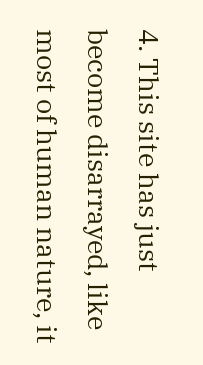4. This site has just become disarrayed, like most of human nature, it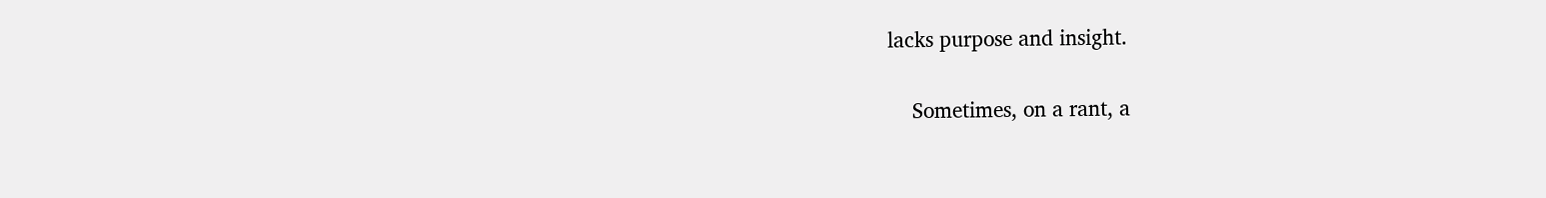lacks purpose and insight.

    Sometimes, on a rant, a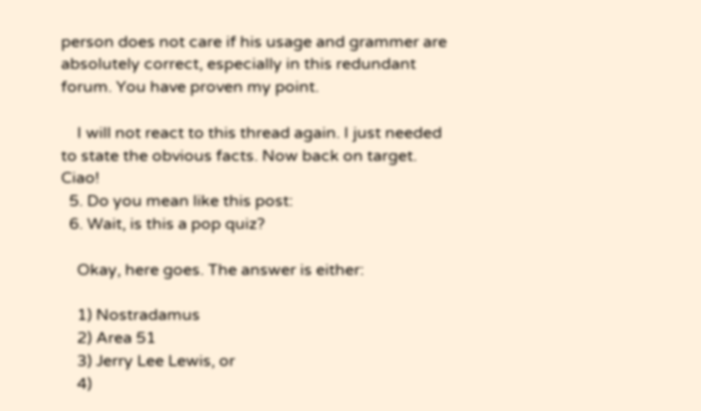person does not care if his usage and grammer are absolutely correct, especially in this redundant forum. You have proven my point.

    I will not react to this thread again. I just needed to state the obvious facts. Now back on target. Ciao!
  5. Do you mean like this post:
  6. Wait, is this a pop quiz?

    Okay, here goes. The answer is either:

    1) Nostradamus
    2) Area 51
    3) Jerry Lee Lewis, or
    4)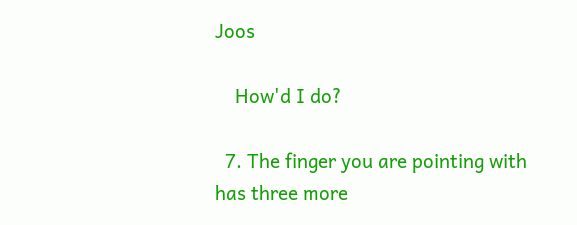Joos

    How'd I do?

  7. The finger you are pointing with has three more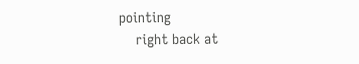pointing
    right back at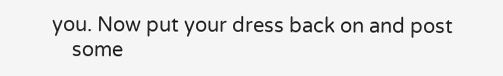you. Now put your dress back on and post
    some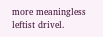more meaningless leftist drivel.